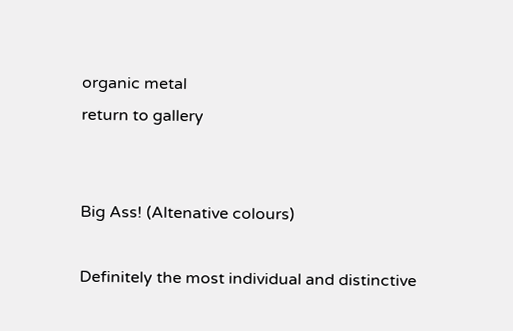organic metal
return to gallery


Big Ass! (Altenative colours)

Definitely the most individual and distinctive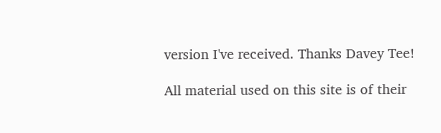version I've received. Thanks Davey Tee!

All material used on this site is of their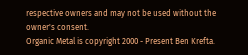respective owners and may not be used without the owner's consent.
Organic Metal is copyright 2000 - Present Ben Krefta.